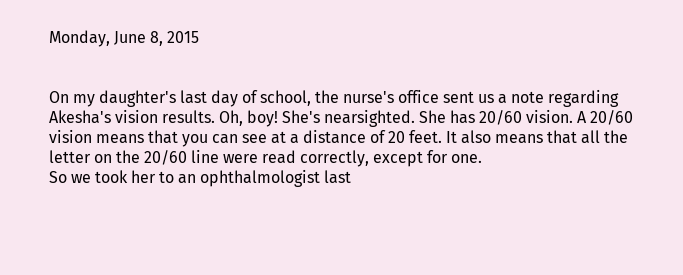Monday, June 8, 2015


On my daughter's last day of school, the nurse's office sent us a note regarding Akesha's vision results. Oh, boy! She's nearsighted. She has 20/60 vision. A 20/60 vision means that you can see at a distance of 20 feet. It also means that all the letter on the 20/60 line were read correctly, except for one.
So we took her to an ophthalmologist last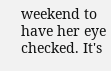weekend to have her eye checked. It's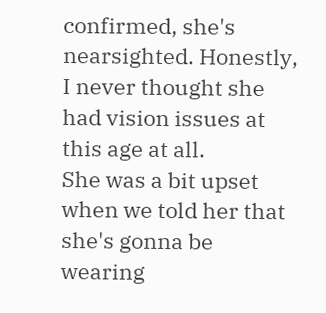confirmed, she's nearsighted. Honestly, I never thought she had vision issues at this age at all.
She was a bit upset when we told her that she's gonna be wearing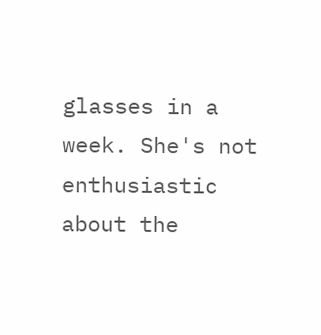glasses in a week. She's not enthusiastic about the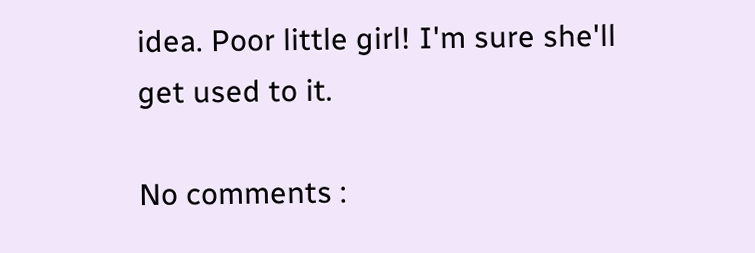idea. Poor little girl! I'm sure she'll get used to it.

No comments :